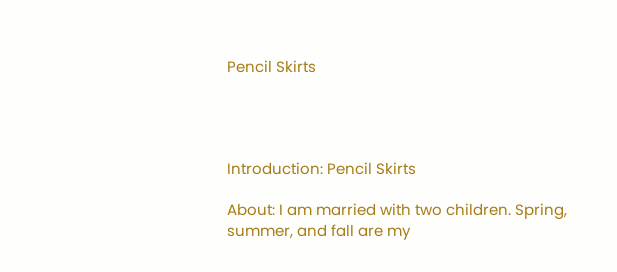Pencil Skirts




Introduction: Pencil Skirts

About: I am married with two children. Spring, summer, and fall are my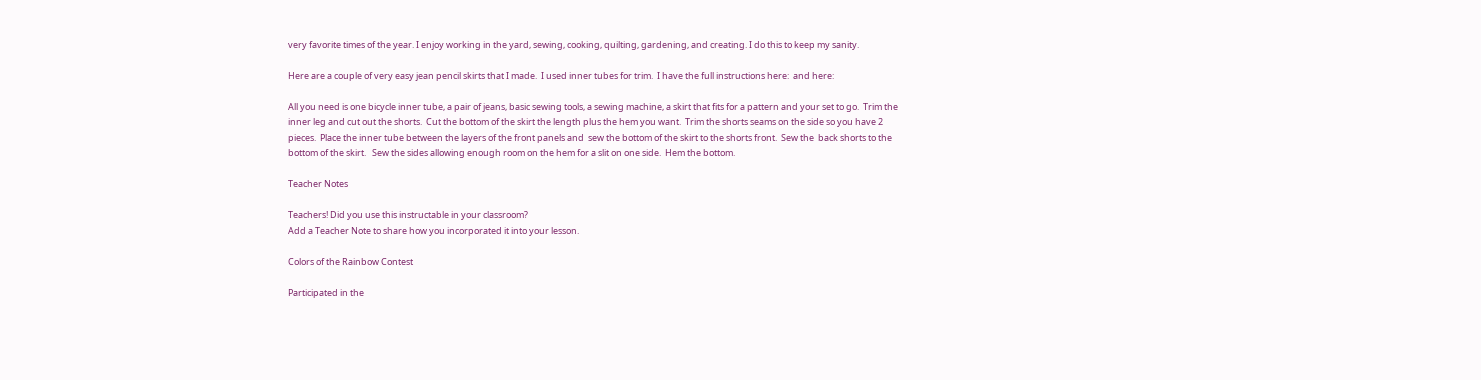very favorite times of the year. I enjoy working in the yard, sewing, cooking, quilting, gardening, and creating. I do this to keep my sanity.

Here are a couple of very easy jean pencil skirts that I made.  I used inner tubes for trim.  I have the full instructions here:  and here:

All you need is one bicycle inner tube, a pair of jeans, basic sewing tools, a sewing machine, a skirt that fits for a pattern and your set to go.  Trim the inner leg and cut out the shorts.  Cut the bottom of the skirt the length plus the hem you want.  Trim the shorts seams on the side so you have 2 pieces.  Place the inner tube between the layers of the front panels and  sew the bottom of the skirt to the shorts front.  Sew the  back shorts to the bottom of the skirt.   Sew the sides allowing enough room on the hem for a slit on one side.  Hem the bottom.

Teacher Notes

Teachers! Did you use this instructable in your classroom?
Add a Teacher Note to share how you incorporated it into your lesson.

Colors of the Rainbow Contest

Participated in the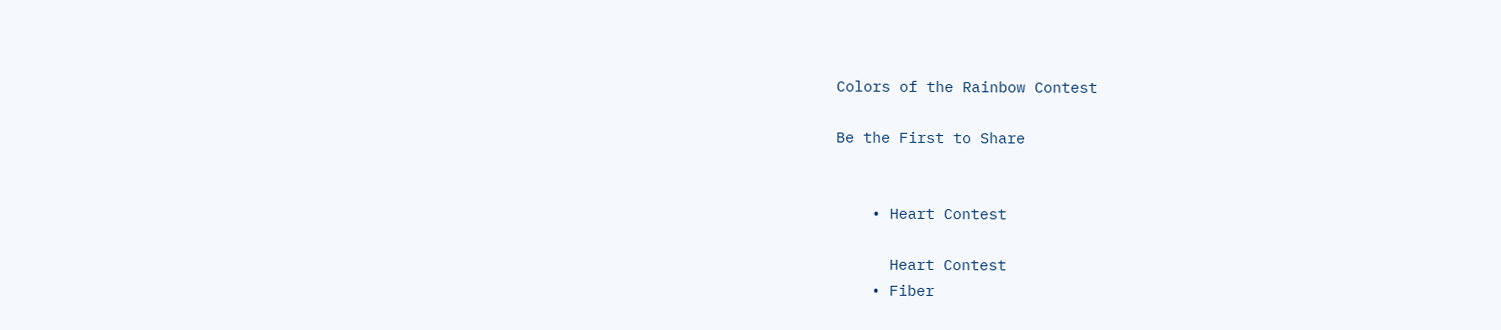Colors of the Rainbow Contest

Be the First to Share


    • Heart Contest

      Heart Contest
    • Fiber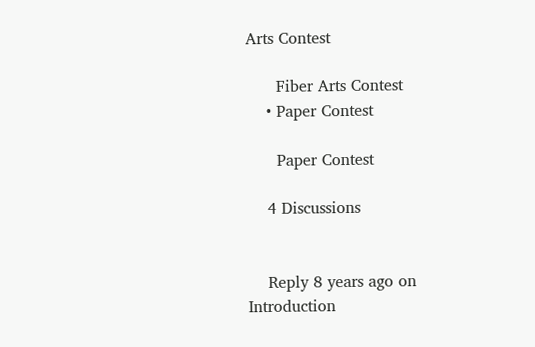Arts Contest

      Fiber Arts Contest
    • Paper Contest

      Paper Contest

    4 Discussions


    Reply 8 years ago on Introduction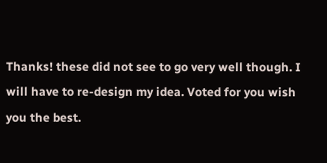Thanks! these did not see to go very well though. I will have to re-design my idea. Voted for you wish you the best.